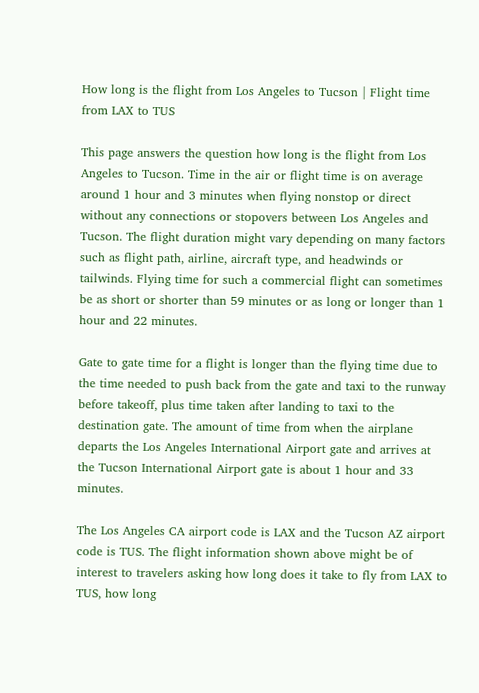How long is the flight from Los Angeles to Tucson | Flight time from LAX to TUS

This page answers the question how long is the flight from Los Angeles to Tucson. Time in the air or flight time is on average around 1 hour and 3 minutes when flying nonstop or direct without any connections or stopovers between Los Angeles and Tucson. The flight duration might vary depending on many factors such as flight path, airline, aircraft type, and headwinds or tailwinds. Flying time for such a commercial flight can sometimes be as short or shorter than 59 minutes or as long or longer than 1 hour and 22 minutes.

Gate to gate time for a flight is longer than the flying time due to the time needed to push back from the gate and taxi to the runway before takeoff, plus time taken after landing to taxi to the destination gate. The amount of time from when the airplane departs the Los Angeles International Airport gate and arrives at the Tucson International Airport gate is about 1 hour and 33 minutes.

The Los Angeles CA airport code is LAX and the Tucson AZ airport code is TUS. The flight information shown above might be of interest to travelers asking how long does it take to fly from LAX to TUS, how long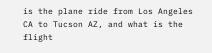is the plane ride from Los Angeles CA to Tucson AZ, and what is the flight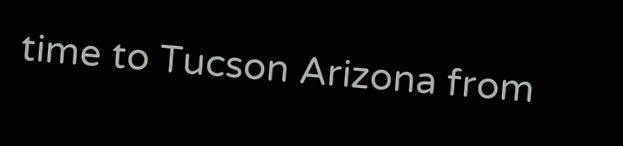time to Tucson Arizona from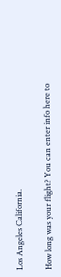Los Angeles California.

How long was your flight? You can enter info here to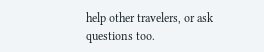help other travelers, or ask questions too.